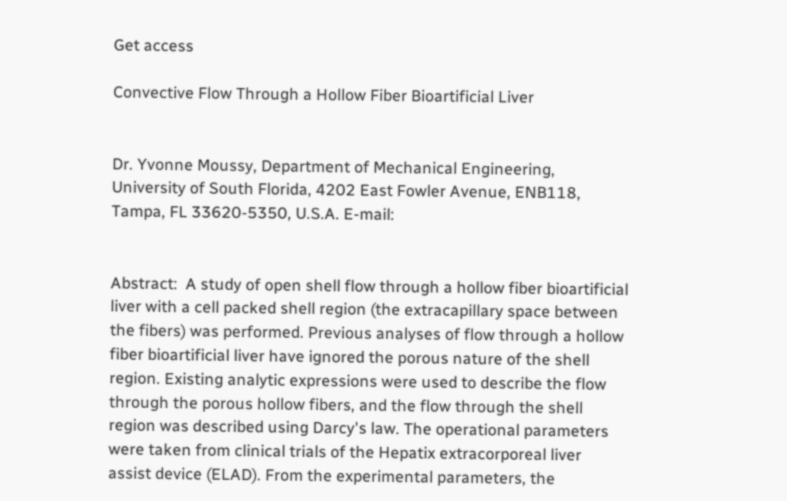Get access

Convective Flow Through a Hollow Fiber Bioartificial Liver


Dr. Yvonne Moussy, Department of Mechanical Engineering, University of South Florida, 4202 East Fowler Avenue, ENB118, Tampa, FL 33620-5350, U.S.A. E-mail:


Abstract:  A study of open shell flow through a hollow fiber bioartificial liver with a cell packed shell region (the extracapillary space between the fibers) was performed. Previous analyses of flow through a hollow fiber bioartificial liver have ignored the porous nature of the shell region. Existing analytic expressions were used to describe the flow through the porous hollow fibers, and the flow through the shell region was described using Darcy's law. The operational parameters were taken from clinical trials of the Hepatix extracorporeal liver assist device (ELAD). From the experimental parameters, the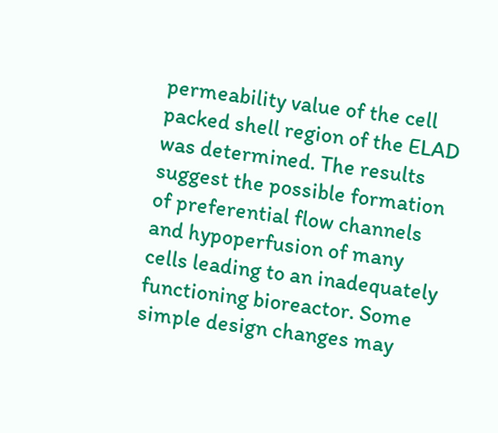permeability value of the cell packed shell region of the ELAD was determined. The results suggest the possible formation of preferential flow channels and hypoperfusion of many cells leading to an inadequately functioning bioreactor. Some simple design changes may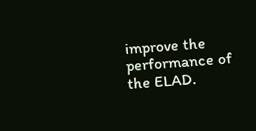improve the performance of the ELAD.